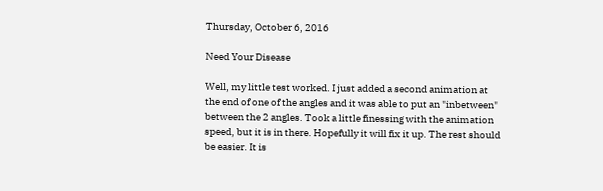Thursday, October 6, 2016

Need Your Disease

Well, my little test worked. I just added a second animation at the end of one of the angles and it was able to put an "inbetween" between the 2 angles. Took a little finessing with the animation speed, but it is in there. Hopefully it will fix it up. The rest should be easier. It is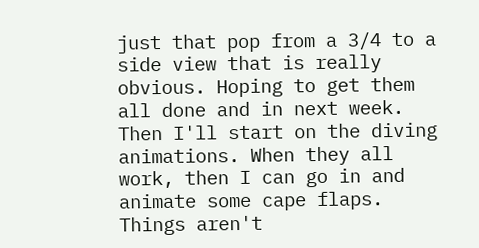just that pop from a 3/4 to a side view that is really obvious. Hoping to get them all done and in next week. Then I'll start on the diving animations. When they all work, then I can go in and animate some cape flaps. Things aren't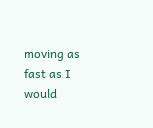moving as fast as I would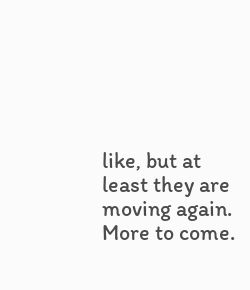like, but at least they are moving again. More to come.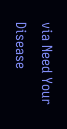via Need Your Disease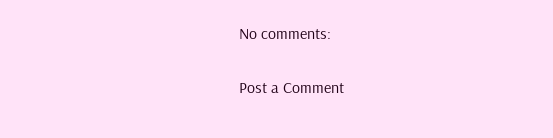No comments:

Post a Comment